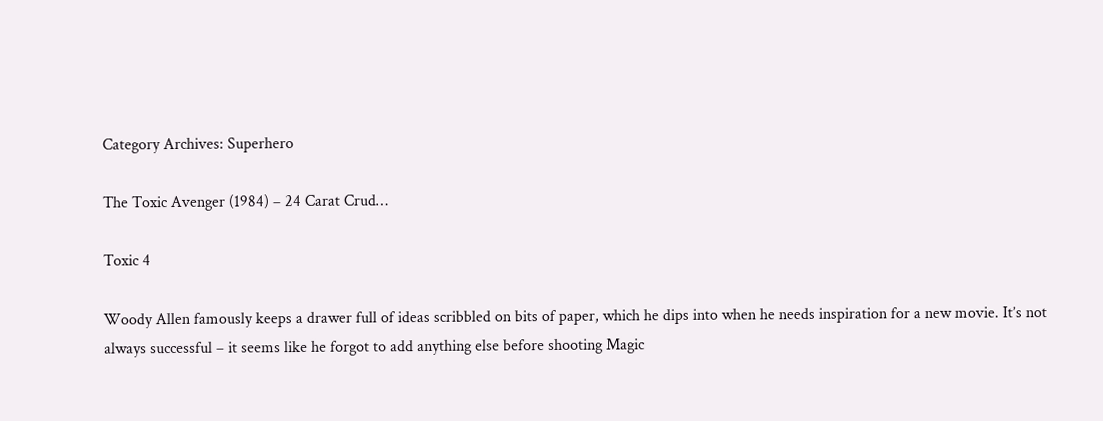Category Archives: Superhero

The Toxic Avenger (1984) – 24 Carat Crud…

Toxic 4

Woody Allen famously keeps a drawer full of ideas scribbled on bits of paper, which he dips into when he needs inspiration for a new movie. It’s not always successful – it seems like he forgot to add anything else before shooting Magic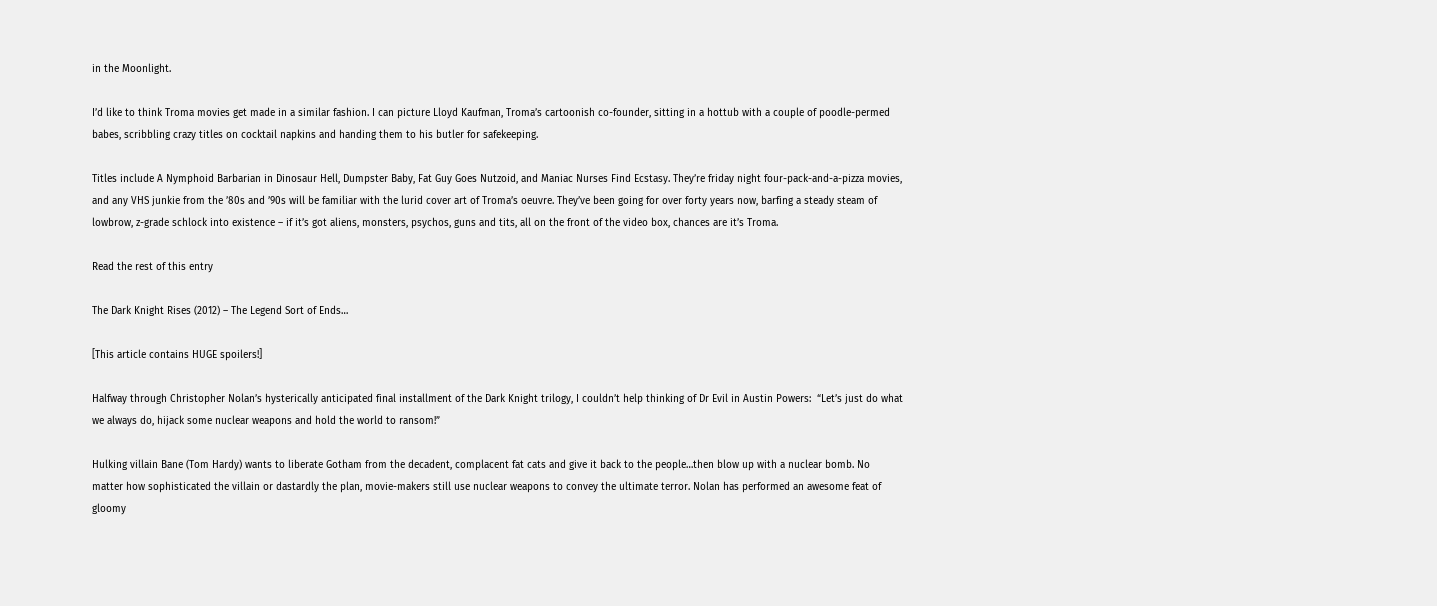in the Moonlight.

I’d like to think Troma movies get made in a similar fashion. I can picture Lloyd Kaufman, Troma’s cartoonish co-founder, sitting in a hottub with a couple of poodle-permed babes, scribbling crazy titles on cocktail napkins and handing them to his butler for safekeeping.

Titles include A Nymphoid Barbarian in Dinosaur Hell, Dumpster Baby, Fat Guy Goes Nutzoid, and Maniac Nurses Find Ecstasy. They’re friday night four-pack-and-a-pizza movies, and any VHS junkie from the ’80s and ’90s will be familiar with the lurid cover art of Troma’s oeuvre. They’ve been going for over forty years now, barfing a steady steam of lowbrow, z-grade schlock into existence – if it’s got aliens, monsters, psychos, guns and tits, all on the front of the video box, chances are it’s Troma.

Read the rest of this entry

The Dark Knight Rises (2012) – The Legend Sort of Ends…

[This article contains HUGE spoilers!]

Halfway through Christopher Nolan’s hysterically anticipated final installment of the Dark Knight trilogy, I couldn’t help thinking of Dr Evil in Austin Powers:  “Let’s just do what we always do, hijack some nuclear weapons and hold the world to ransom!”

Hulking villain Bane (Tom Hardy) wants to liberate Gotham from the decadent, complacent fat cats and give it back to the people…then blow up with a nuclear bomb. No matter how sophisticated the villain or dastardly the plan, movie-makers still use nuclear weapons to convey the ultimate terror. Nolan has performed an awesome feat of gloomy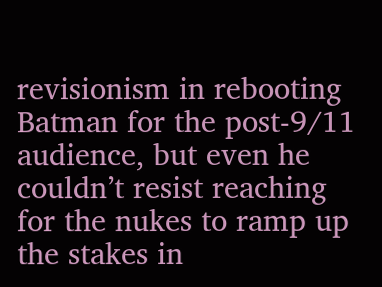revisionism in rebooting Batman for the post-9/11 audience, but even he couldn’t resist reaching for the nukes to ramp up the stakes in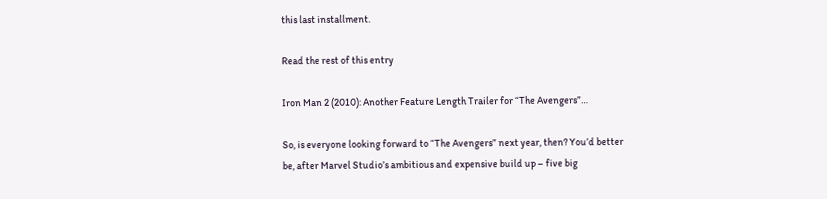this last installment.

Read the rest of this entry

Iron Man 2 (2010): Another Feature Length Trailer for “The Avengers”…

So, is everyone looking forward to “The Avengers” next year, then? You’d better be, after Marvel Studio’s ambitious and expensive build up – five big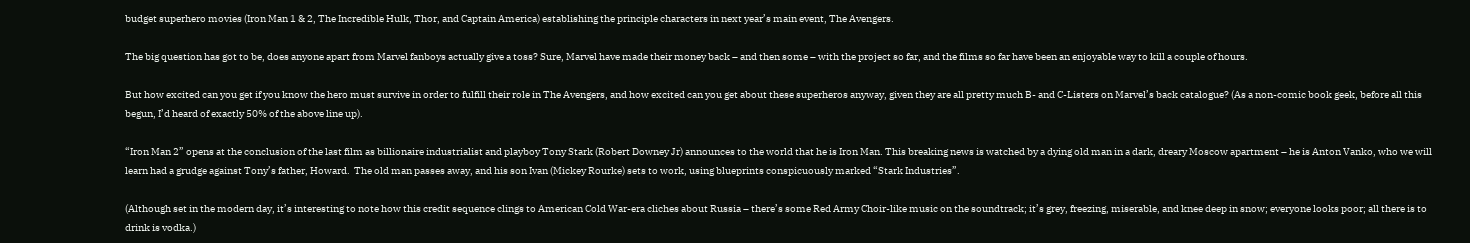budget superhero movies (Iron Man 1 & 2, The Incredible Hulk, Thor, and Captain America) establishing the principle characters in next year’s main event, The Avengers.

The big question has got to be, does anyone apart from Marvel fanboys actually give a toss? Sure, Marvel have made their money back – and then some – with the project so far, and the films so far have been an enjoyable way to kill a couple of hours.

But how excited can you get if you know the hero must survive in order to fulfill their role in The Avengers, and how excited can you get about these superheros anyway, given they are all pretty much B- and C-Listers on Marvel’s back catalogue? (As a non-comic book geek, before all this begun, I’d heard of exactly 50% of the above line up).

“Iron Man 2” opens at the conclusion of the last film as billionaire industrialist and playboy Tony Stark (Robert Downey Jr) announces to the world that he is Iron Man. This breaking news is watched by a dying old man in a dark, dreary Moscow apartment – he is Anton Vanko, who we will learn had a grudge against Tony’s father, Howard.  The old man passes away, and his son Ivan (Mickey Rourke) sets to work, using blueprints conspicuously marked “Stark Industries”.

(Although set in the modern day, it’s interesting to note how this credit sequence clings to American Cold War-era cliches about Russia – there’s some Red Army Choir-like music on the soundtrack; it’s grey, freezing, miserable, and knee deep in snow; everyone looks poor; all there is to drink is vodka.)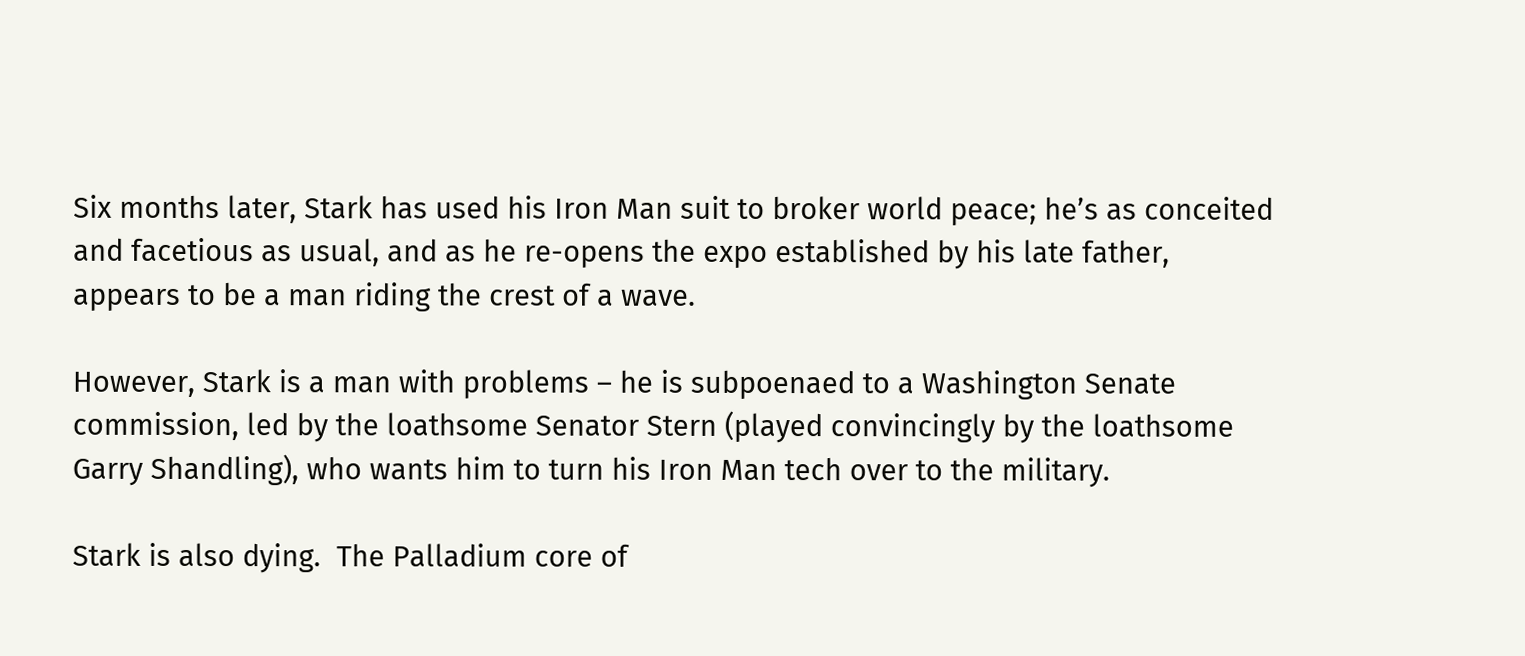Six months later, Stark has used his Iron Man suit to broker world peace; he’s as conceited and facetious as usual, and as he re-opens the expo established by his late father, appears to be a man riding the crest of a wave.

However, Stark is a man with problems – he is subpoenaed to a Washington Senate commission, led by the loathsome Senator Stern (played convincingly by the loathsome Garry Shandling), who wants him to turn his Iron Man tech over to the military.

Stark is also dying.  The Palladium core of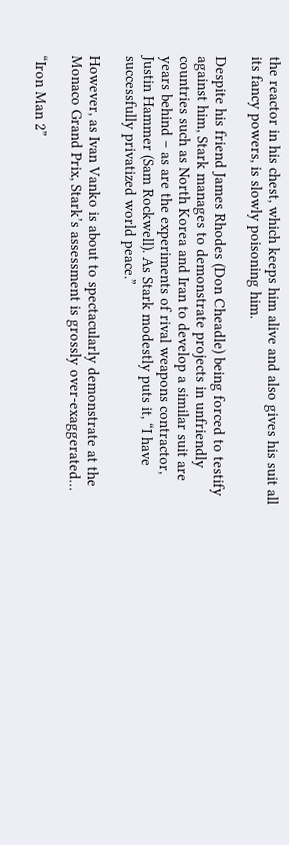the reactor in his chest, which keeps him alive and also gives his suit all its fancy powers, is slowly poisoning him.

Despite his friend James Rhodes (Don Cheadle) being forced to testify against him, Stark manages to demonstrate projects in unfriendly countries such as North Korea and Iran to develop a similar suit are years behind – as are the experiments of rival weapons contractor, Justin Hammer (Sam Rockwell). As Stark modestly puts it, “I have successfully privatized world peace.”

However, as Ivan Vanko is about to spectacularly demonstrate at the Monaco Grand Prix, Stark’s assessment is grossly over-exaggerated…

“Iron Man 2”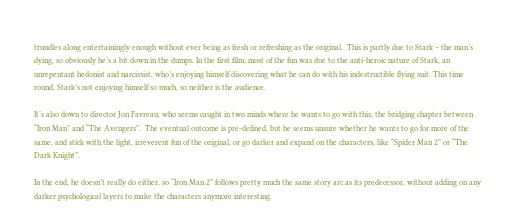trundles along entertainingly enough without ever being as fresh or refreshing as the original.  This is partly due to Stark – the man’s dying, so obviously he’s a bit down in the dumps. In the first film, most of the fun was due to the anti-heroic nature of Stark, an unrepentant hedonist and narcissist, who’s enjoying himself discovering what he can do with his indestructible flying suit. This time round, Stark’s not enjoying himself so much, so neither is the audience.

It’s also down to director Jon Favreau, who seems caught in two minds where he wants to go with this, the bridging chapter between “Iron Man” and “The Avengers”.  The eventual outcome is pre-defined, but he seems unsure whether he wants to go for more of the same, and stick with the light, irreverent fun of the original, or go darker and expand on the characters, like “Spider Man 2” or “The Dark Knight”.

In the end, he doesn’t really do either, so “Iron Man 2” follows pretty much the same story arc as its predecessor, without adding on any darker psychological layers to make the characters anymore interesting.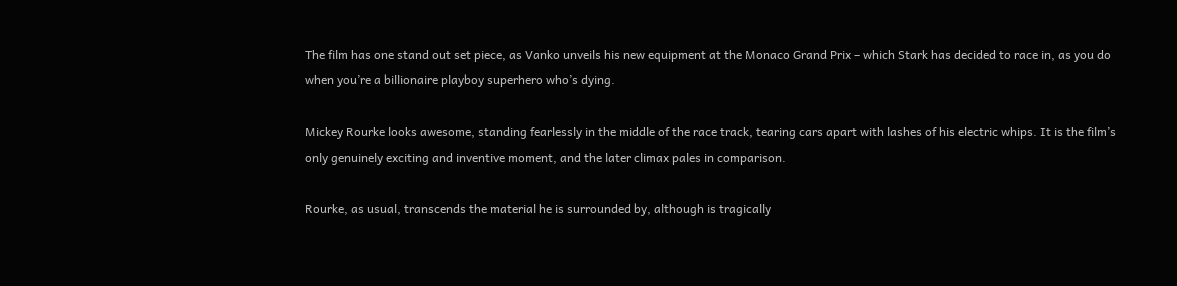The film has one stand out set piece, as Vanko unveils his new equipment at the Monaco Grand Prix – which Stark has decided to race in, as you do when you’re a billionaire playboy superhero who’s dying.

Mickey Rourke looks awesome, standing fearlessly in the middle of the race track, tearing cars apart with lashes of his electric whips. It is the film’s only genuinely exciting and inventive moment, and the later climax pales in comparison.

Rourke, as usual, transcends the material he is surrounded by, although is tragically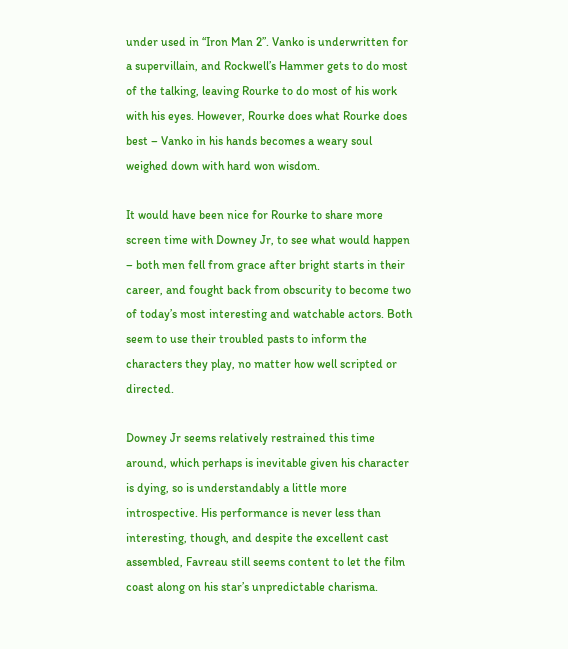under used in “Iron Man 2”. Vanko is underwritten for a supervillain, and Rockwell’s Hammer gets to do most of the talking, leaving Rourke to do most of his work with his eyes. However, Rourke does what Rourke does best – Vanko in his hands becomes a weary soul weighed down with hard won wisdom.

It would have been nice for Rourke to share more screen time with Downey Jr, to see what would happen – both men fell from grace after bright starts in their career, and fought back from obscurity to become two of today’s most interesting and watchable actors. Both seem to use their troubled pasts to inform the characters they play, no matter how well scripted or directed.

Downey Jr seems relatively restrained this time around, which perhaps is inevitable given his character is dying, so is understandably a little more introspective. His performance is never less than interesting, though, and despite the excellent cast assembled, Favreau still seems content to let the film coast along on his star’s unpredictable charisma.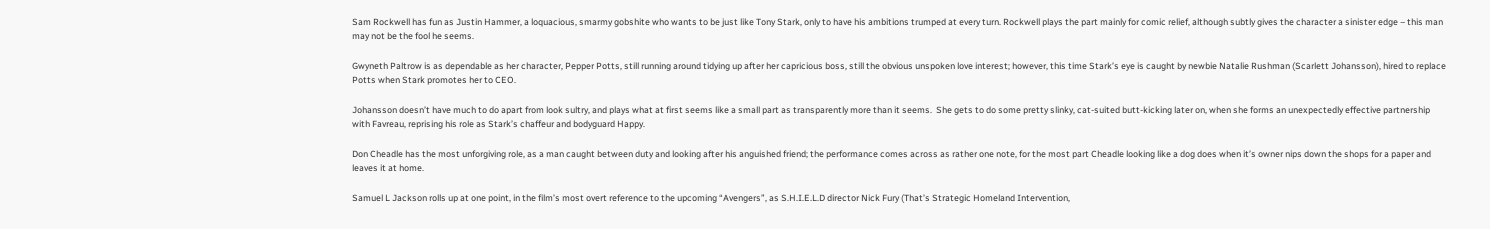Sam Rockwell has fun as Justin Hammer, a loquacious, smarmy gobshite who wants to be just like Tony Stark, only to have his ambitions trumped at every turn. Rockwell plays the part mainly for comic relief, although subtly gives the character a sinister edge – this man may not be the fool he seems.

Gwyneth Paltrow is as dependable as her character, Pepper Potts, still running around tidying up after her capricious boss, still the obvious unspoken love interest; however, this time Stark’s eye is caught by newbie Natalie Rushman (Scarlett Johansson), hired to replace Potts when Stark promotes her to CEO.

Johansson doesn’t have much to do apart from look sultry, and plays what at first seems like a small part as transparently more than it seems.  She gets to do some pretty slinky, cat-suited butt-kicking later on, when she forms an unexpectedly effective partnership with Favreau, reprising his role as Stark’s chaffeur and bodyguard Happy.

Don Cheadle has the most unforgiving role, as a man caught between duty and looking after his anguished friend; the performance comes across as rather one note, for the most part Cheadle looking like a dog does when it’s owner nips down the shops for a paper and leaves it at home.

Samuel L Jackson rolls up at one point, in the film’s most overt reference to the upcoming “Avengers”, as S.H.I.E.L.D director Nick Fury (That’s Strategic Homeland Intervention,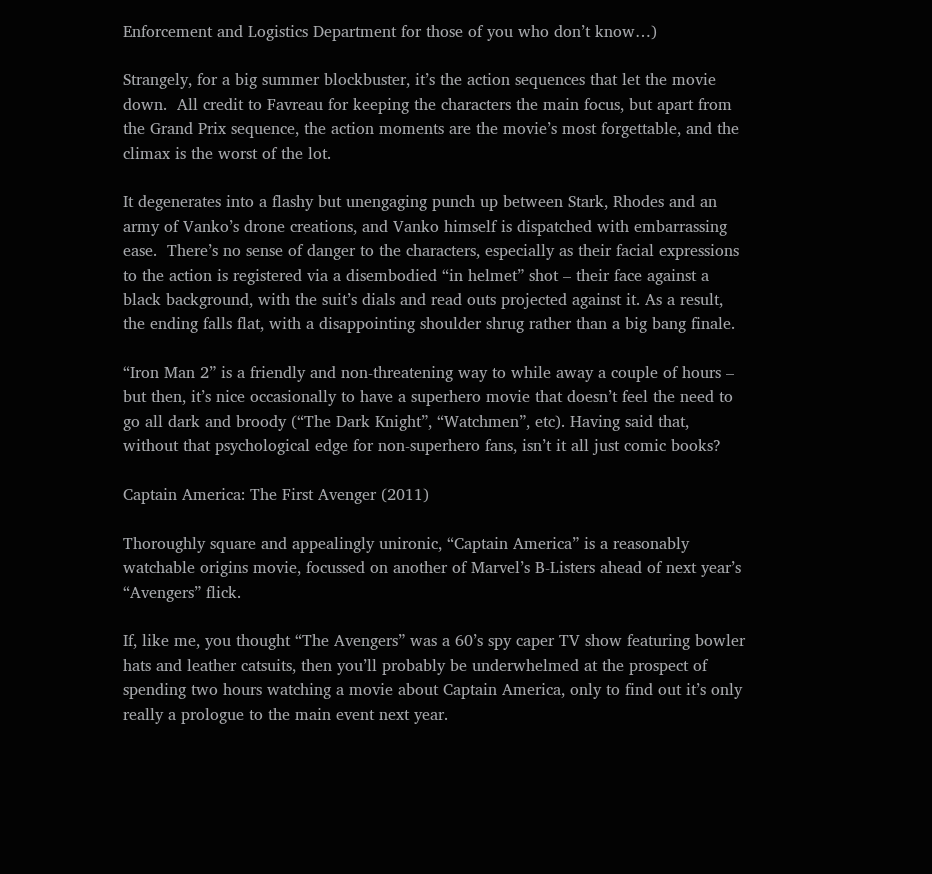Enforcement and Logistics Department for those of you who don’t know…)

Strangely, for a big summer blockbuster, it’s the action sequences that let the movie down.  All credit to Favreau for keeping the characters the main focus, but apart from the Grand Prix sequence, the action moments are the movie’s most forgettable, and the climax is the worst of the lot.

It degenerates into a flashy but unengaging punch up between Stark, Rhodes and an army of Vanko’s drone creations, and Vanko himself is dispatched with embarrassing ease.  There’s no sense of danger to the characters, especially as their facial expressions to the action is registered via a disembodied “in helmet” shot – their face against a black background, with the suit’s dials and read outs projected against it. As a result, the ending falls flat, with a disappointing shoulder shrug rather than a big bang finale.

“Iron Man 2” is a friendly and non-threatening way to while away a couple of hours – but then, it’s nice occasionally to have a superhero movie that doesn’t feel the need to go all dark and broody (“The Dark Knight”, “Watchmen”, etc). Having said that, without that psychological edge for non-superhero fans, isn’t it all just comic books?

Captain America: The First Avenger (2011)

Thoroughly square and appealingly unironic, “Captain America” is a reasonably watchable origins movie, focussed on another of Marvel’s B-Listers ahead of next year’s “Avengers” flick.

If, like me, you thought “The Avengers” was a 60’s spy caper TV show featuring bowler hats and leather catsuits, then you’ll probably be underwhelmed at the prospect of spending two hours watching a movie about Captain America, only to find out it’s only really a prologue to the main event next year.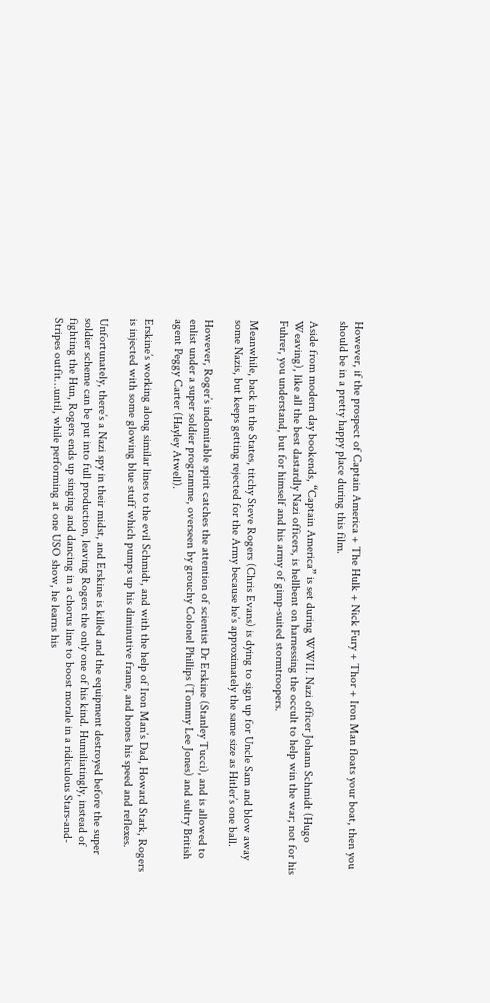However, if the prospect of Captain America + The Hulk + Nick Fury + Thor + Iron Man floats your boat, then you should be in a pretty happy place during this film.

Aside from modern day bookends, “Captain America” is set during WWII. Nazi officer Johann Schmidt (Hugo Weaving), like all the best dastardly Nazi officers, is hellbent on harnessing the occult to help win the war; not for his Fuhrer, you understand, but for himself and his army of gimp-suited stormtroopers.

Meanwhile, back in the States, titchy Steve Rogers (Chris Evans) is dying to sign up for Uncle Sam and blow away some Nazis, but keeps getting rejected for the Army because he’s approximately the same size as Hitler’s one ball.

However, Roger’s indomitable spirit catches the attention of scientist Dr Erskine (Stanley Tucci), and is allowed to enlist under a super soldier programme, overseen by grouchy Colonel Phillips (Tommy Lee Jones) and sultry British agent Peggy Carter (Hayley Atwell).

Erskine’s working along similar lines to the evil Schmidt, and with the help of Iron Man’s Dad, Howard Stark, Rogers is injected with some glowing blue stuff which pumps up his diminutive frame, and hones his speed and reflexes.

Unfortunately, there’s a Nazi spy in their midst, and Erskine is killed and the equipment destroyed before the super soldier scheme can be put into full production, leaving Rogers the only one of his kind. Humiliatingly, instead of fighting the Hun, Rogers ends up singing and dancing in a chorus line to boost morale in a ridiculous Stars-and-Stripes outfit…until, while performing at one USO show, he learns his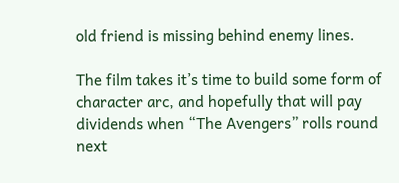old friend is missing behind enemy lines.

The film takes it’s time to build some form of character arc, and hopefully that will pay dividends when “The Avengers” rolls round next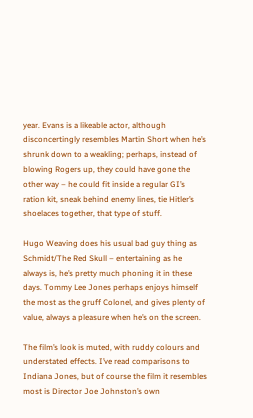year. Evans is a likeable actor, although disconcertingly resembles Martin Short when he’s shrunk down to a weakling; perhaps, instead of blowing Rogers up, they could have gone the other way – he could fit inside a regular GI’s ration kit, sneak behind enemy lines, tie Hitler’s shoelaces together, that type of stuff.

Hugo Weaving does his usual bad guy thing as Schmidt/The Red Skull – entertaining as he always is, he’s pretty much phoning it in these days. Tommy Lee Jones perhaps enjoys himself the most as the gruff Colonel, and gives plenty of value, always a pleasure when he’s on the screen.

The film’s look is muted, with ruddy colours and understated effects. I’ve read comparisons to Indiana Jones, but of course the film it resembles most is Director Joe Johnston’s own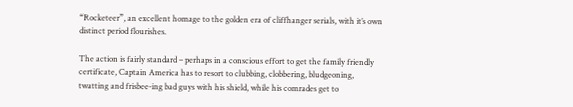“Rocketeer”, an excellent homage to the golden era of cliffhanger serials, with it’s own distinct period flourishes.

The action is fairly standard – perhaps in a conscious effort to get the family friendly certificate, Captain America has to resort to clubbing, clobbering, bludgeoning, twatting and frisbee-ing bad guys with his shield, while his comrades get to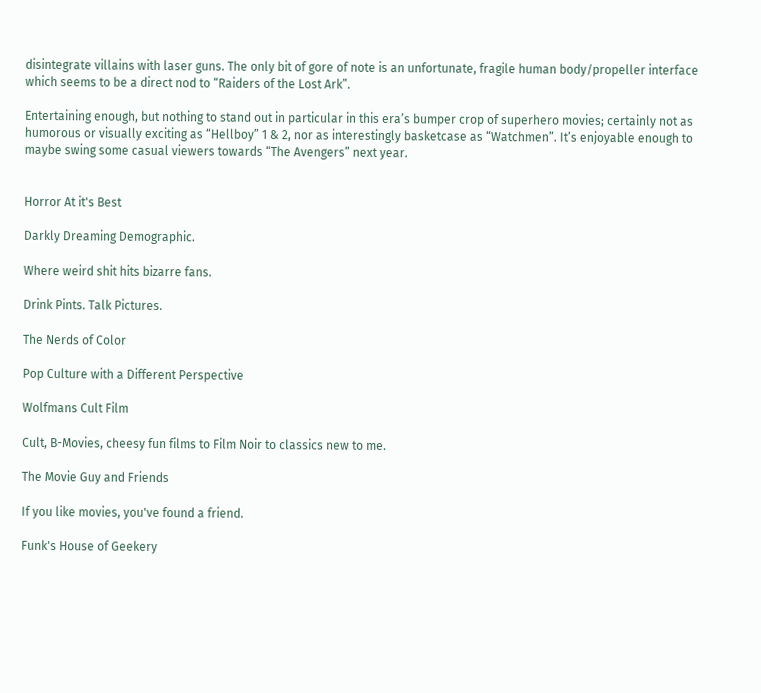disintegrate villains with laser guns. The only bit of gore of note is an unfortunate, fragile human body/propeller interface which seems to be a direct nod to “Raiders of the Lost Ark”.

Entertaining enough, but nothing to stand out in particular in this era’s bumper crop of superhero movies; certainly not as humorous or visually exciting as “Hellboy” 1 & 2, nor as interestingly basketcase as “Watchmen”. It’s enjoyable enough to maybe swing some casual viewers towards “The Avengers” next year.


Horror At it's Best

Darkly Dreaming Demographic.

Where weird shit hits bizarre fans.

Drink Pints. Talk Pictures.

The Nerds of Color

Pop Culture with a Different Perspective

Wolfmans Cult Film

Cult, B-Movies, cheesy fun films to Film Noir to classics new to me.

The Movie Guy and Friends

If you like movies, you've found a friend.

Funk's House of Geekery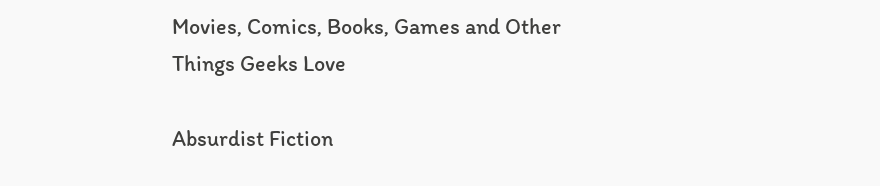Movies, Comics, Books, Games and Other Things Geeks Love

Absurdist Fiction